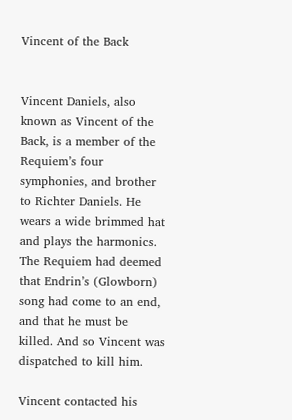Vincent of the Back


Vincent Daniels, also known as Vincent of the Back, is a member of the Requiem’s four symphonies, and brother to Richter Daniels. He wears a wide brimmed hat and plays the harmonics. The Requiem had deemed that Endrin’s (Glowborn) song had come to an end, and that he must be killed. And so Vincent was dispatched to kill him.

Vincent contacted his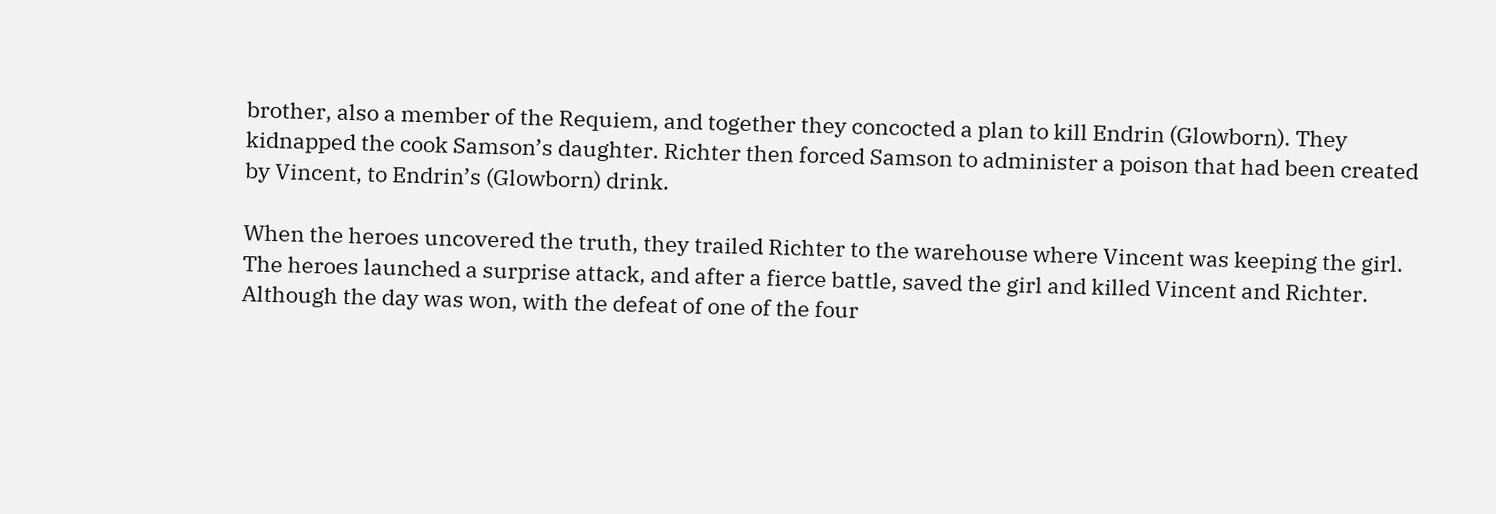brother, also a member of the Requiem, and together they concocted a plan to kill Endrin (Glowborn). They kidnapped the cook Samson’s daughter. Richter then forced Samson to administer a poison that had been created by Vincent, to Endrin’s (Glowborn) drink.

When the heroes uncovered the truth, they trailed Richter to the warehouse where Vincent was keeping the girl. The heroes launched a surprise attack, and after a fierce battle, saved the girl and killed Vincent and Richter. Although the day was won, with the defeat of one of the four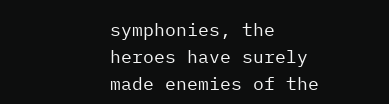symphonies, the heroes have surely made enemies of the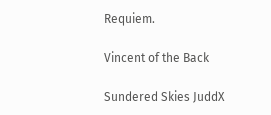Requiem.

Vincent of the Back

Sundered Skies JuddX